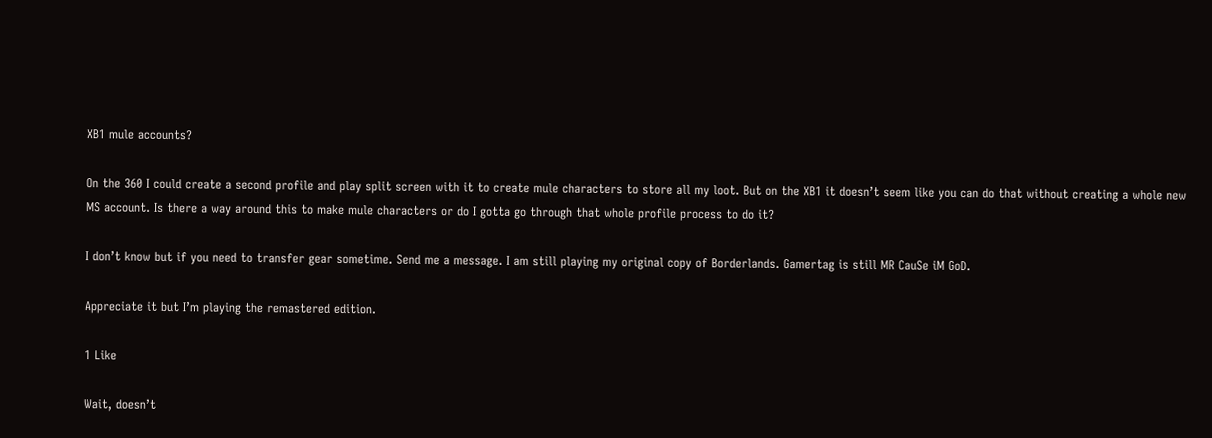XB1 mule accounts?

On the 360 I could create a second profile and play split screen with it to create mule characters to store all my loot. But on the XB1 it doesn’t seem like you can do that without creating a whole new MS account. Is there a way around this to make mule characters or do I gotta go through that whole profile process to do it?

I don’t know but if you need to transfer gear sometime. Send me a message. I am still playing my original copy of Borderlands. Gamertag is still MR CauSe iM GoD.

Appreciate it but I’m playing the remastered edition.

1 Like

Wait, doesn’t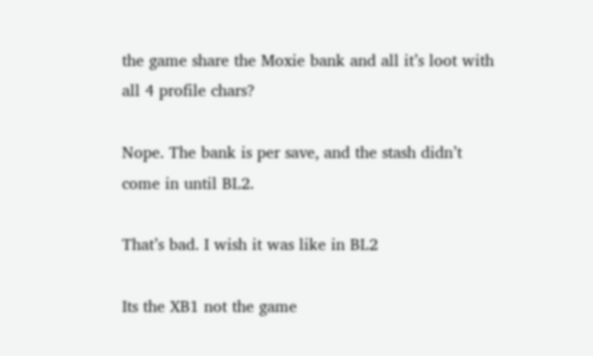the game share the Moxie bank and all it’s loot with all 4 profile chars?

Nope. The bank is per save, and the stash didn’t come in until BL2.

That’s bad. I wish it was like in BL2

Its the XB1 not the game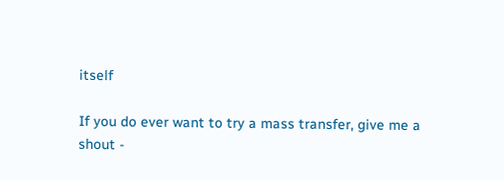itself

If you do ever want to try a mass transfer, give me a shout -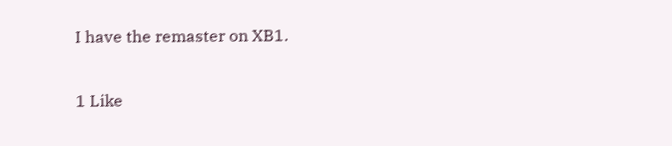I have the remaster on XB1.

1 Like